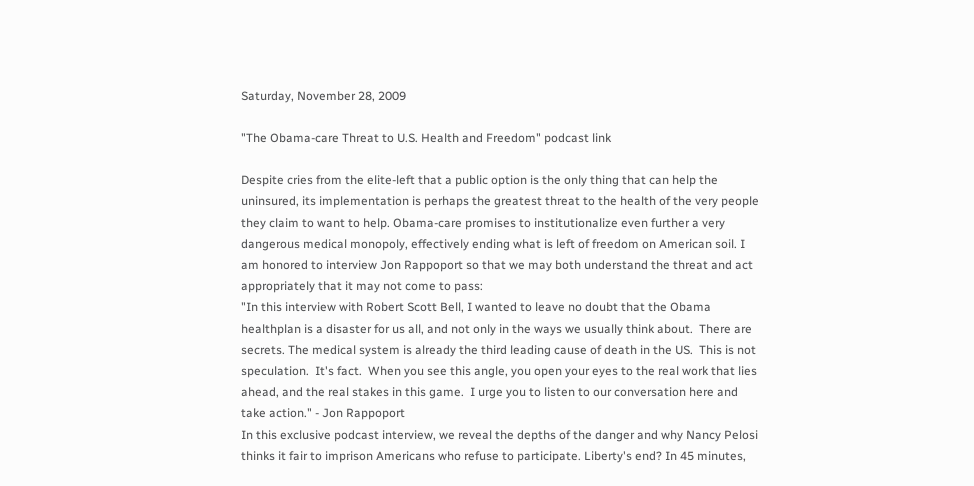Saturday, November 28, 2009

"The Obama-care Threat to U.S. Health and Freedom" podcast link

Despite cries from the elite-left that a public option is the only thing that can help the uninsured, its implementation is perhaps the greatest threat to the health of the very people they claim to want to help. Obama-care promises to institutionalize even further a very dangerous medical monopoly, effectively ending what is left of freedom on American soil. I am honored to interview Jon Rappoport so that we may both understand the threat and act appropriately that it may not come to pass:
"In this interview with Robert Scott Bell, I wanted to leave no doubt that the Obama healthplan is a disaster for us all, and not only in the ways we usually think about.  There are secrets. The medical system is already the third leading cause of death in the US.  This is not speculation.  It's fact.  When you see this angle, you open your eyes to the real work that lies ahead, and the real stakes in this game.  I urge you to listen to our conversation here and take action." - Jon Rappoport
In this exclusive podcast interview, we reveal the depths of the danger and why Nancy Pelosi thinks it fair to imprison Americans who refuse to participate. Liberty's end? In 45 minutes,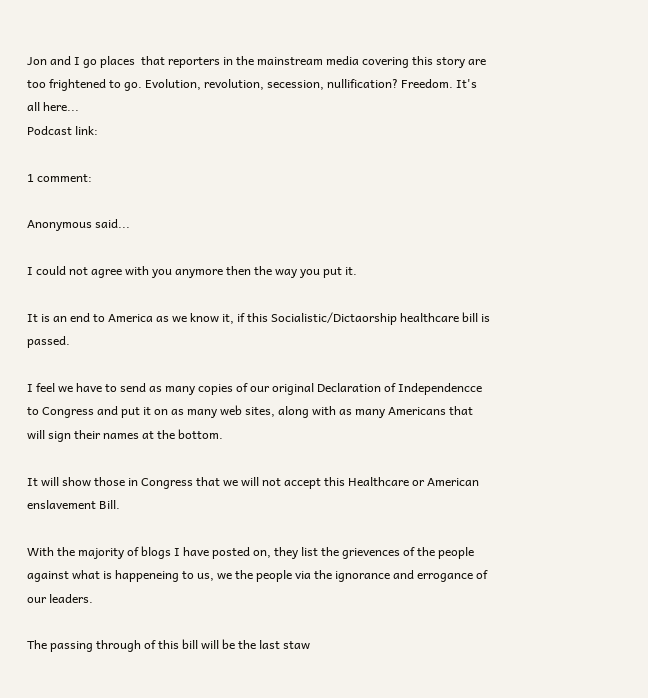Jon and I go places  that reporters in the mainstream media covering this story are too frightened to go. Evolution, revolution, secession, nullification? Freedom. It's all here...
Podcast link:

1 comment:

Anonymous said...

I could not agree with you anymore then the way you put it.

It is an end to America as we know it, if this Socialistic/Dictaorship healthcare bill is passed.

I feel we have to send as many copies of our original Declaration of Independencce to Congress and put it on as many web sites, along with as many Americans that will sign their names at the bottom.

It will show those in Congress that we will not accept this Healthcare or American enslavement Bill.

With the majority of blogs I have posted on, they list the grievences of the people against what is happeneing to us, we the people via the ignorance and errogance of our leaders.

The passing through of this bill will be the last staw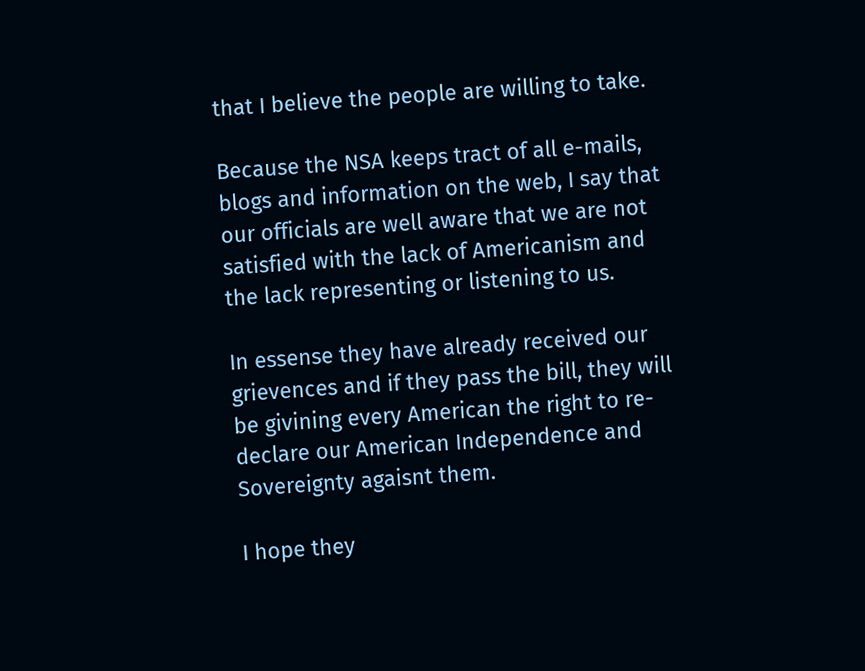that I believe the people are willing to take.

Because the NSA keeps tract of all e-mails, blogs and information on the web, I say that our officials are well aware that we are not satisfied with the lack of Americanism and the lack representing or listening to us.

In essense they have already received our grievences and if they pass the bill, they will be givining every American the right to re-declare our American Independence and Sovereignty agaisnt them.

I hope they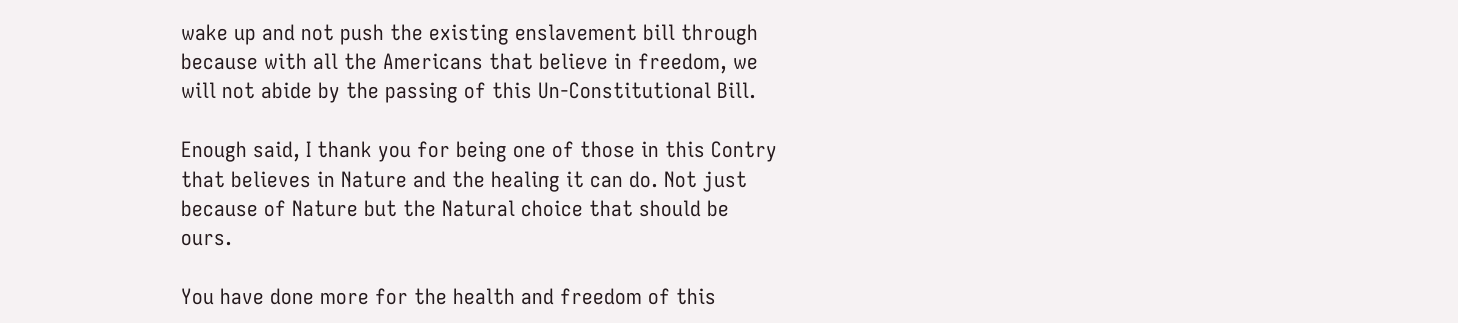wake up and not push the existing enslavement bill through because with all the Americans that believe in freedom, we will not abide by the passing of this Un-Constitutional Bill.

Enough said, I thank you for being one of those in this Contry that believes in Nature and the healing it can do. Not just because of Nature but the Natural choice that should be ours.

You have done more for the health and freedom of this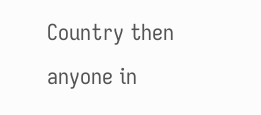Country then anyone in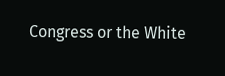Congress or the White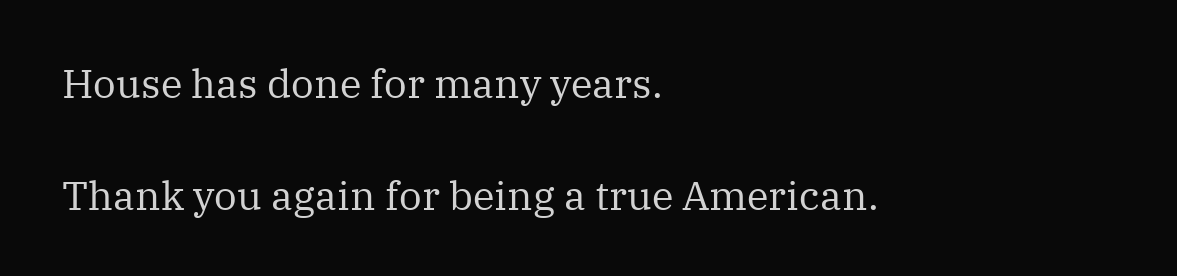House has done for many years.

Thank you again for being a true American.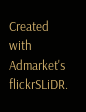Created with Admarket's flickrSLiDR.